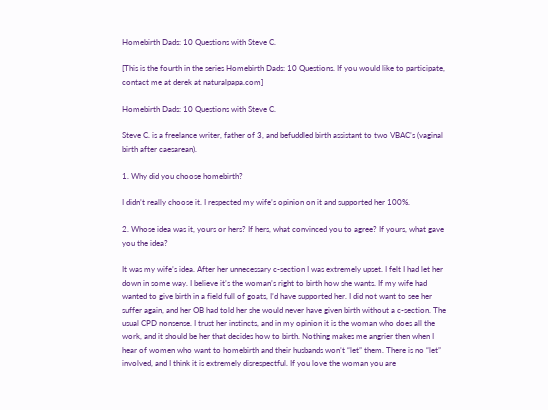Homebirth Dads: 10 Questions with Steve C.

[This is the fourth in the series Homebirth Dads: 10 Questions. If you would like to participate, contact me at derek at naturalpapa.com]

Homebirth Dads: 10 Questions with Steve C.

Steve C. is a freelance writer, father of 3, and befuddled birth assistant to two VBAC’s (vaginal birth after caesarean).

1. Why did you choose homebirth?

I didn’t really choose it. I respected my wife’s opinion on it and supported her 100%.

2. Whose idea was it, yours or hers? If hers, what convinced you to agree? If yours, what gave you the idea?

It was my wife’s idea. After her unnecessary c-section I was extremely upset. I felt I had let her down in some way. I believe it’s the woman’s right to birth how she wants. If my wife had wanted to give birth in a field full of goats, I’d have supported her. I did not want to see her suffer again, and her OB had told her she would never have given birth without a c-section. The usual CPD nonsense. I trust her instincts, and in my opinion it is the woman who does all the work, and it should be her that decides how to birth. Nothing makes me angrier then when I hear of women who want to homebirth and their husbands won’t “let” them. There is no “let” involved, and I think it is extremely disrespectful. If you love the woman you are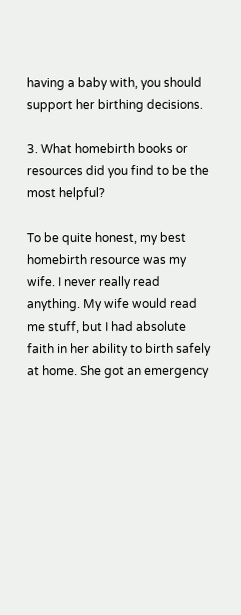having a baby with, you should support her birthing decisions.

3. What homebirth books or resources did you find to be the most helpful?

To be quite honest, my best homebirth resource was my wife. I never really read anything. My wife would read me stuff, but I had absolute faith in her ability to birth safely at home. She got an emergency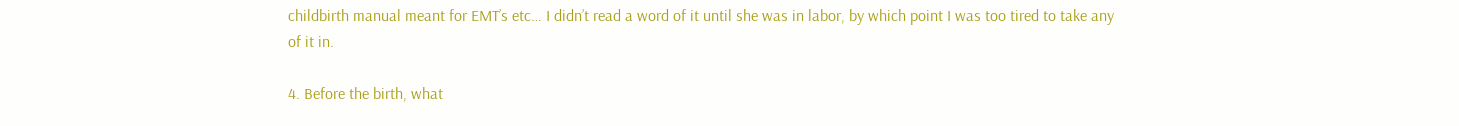childbirth manual meant for EMT’s etc… I didn’t read a word of it until she was in labor, by which point I was too tired to take any of it in.

4. Before the birth, what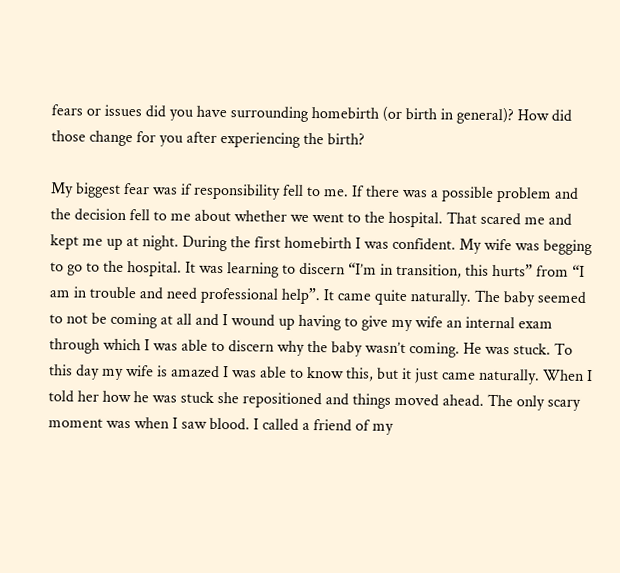fears or issues did you have surrounding homebirth (or birth in general)? How did those change for you after experiencing the birth?

My biggest fear was if responsibility fell to me. If there was a possible problem and the decision fell to me about whether we went to the hospital. That scared me and kept me up at night. During the first homebirth I was confident. My wife was begging to go to the hospital. It was learning to discern “I’m in transition, this hurts” from “I am in trouble and need professional help”. It came quite naturally. The baby seemed to not be coming at all and I wound up having to give my wife an internal exam through which I was able to discern why the baby wasn’t coming. He was stuck. To this day my wife is amazed I was able to know this, but it just came naturally. When I told her how he was stuck she repositioned and things moved ahead. The only scary moment was when I saw blood. I called a friend of my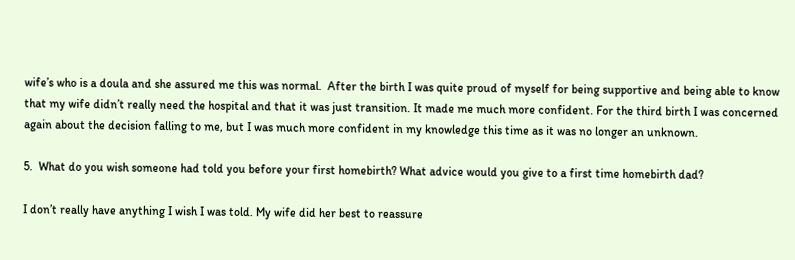wife’s who is a doula and she assured me this was normal.  After the birth I was quite proud of myself for being supportive and being able to know that my wife didn’t really need the hospital and that it was just transition. It made me much more confident. For the third birth I was concerned again about the decision falling to me, but I was much more confident in my knowledge this time as it was no longer an unknown.

5.  What do you wish someone had told you before your first homebirth? What advice would you give to a first time homebirth dad?

I don’t really have anything I wish I was told. My wife did her best to reassure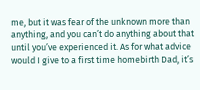me, but it was fear of the unknown more than anything, and you can’t do anything about that until you’ve experienced it. As for what advice would I give to a first time homebirth Dad, it’s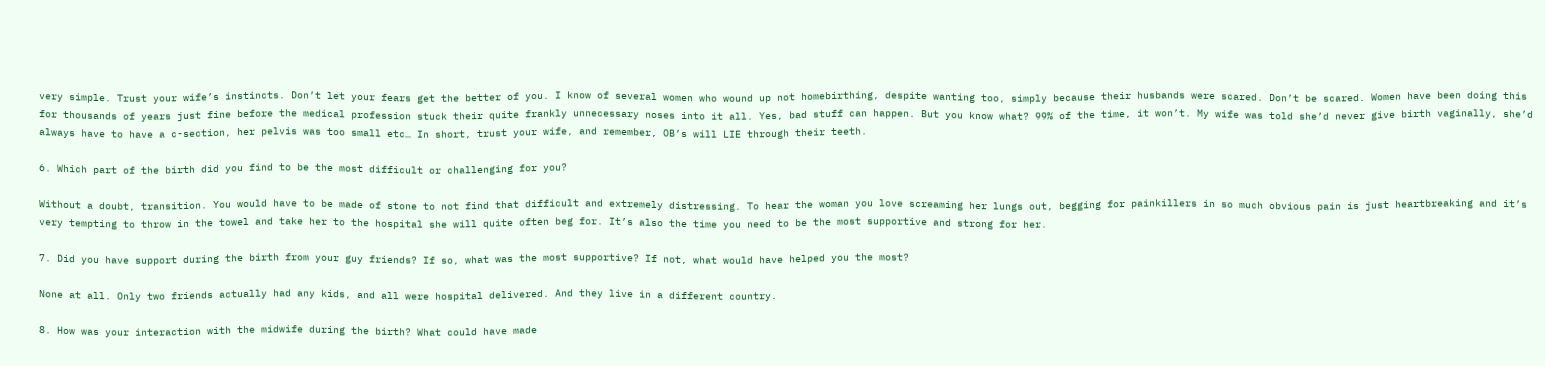very simple. Trust your wife’s instincts. Don’t let your fears get the better of you. I know of several women who wound up not homebirthing, despite wanting too, simply because their husbands were scared. Don’t be scared. Women have been doing this for thousands of years just fine before the medical profession stuck their quite frankly unnecessary noses into it all. Yes, bad stuff can happen. But you know what? 99% of the time, it won’t. My wife was told she’d never give birth vaginally, she’d always have to have a c-section, her pelvis was too small etc… In short, trust your wife, and remember, OB’s will LIE through their teeth.

6. Which part of the birth did you find to be the most difficult or challenging for you?

Without a doubt, transition. You would have to be made of stone to not find that difficult and extremely distressing. To hear the woman you love screaming her lungs out, begging for painkillers in so much obvious pain is just heartbreaking and it’s very tempting to throw in the towel and take her to the hospital she will quite often beg for. It’s also the time you need to be the most supportive and strong for her.

7. Did you have support during the birth from your guy friends? If so, what was the most supportive? If not, what would have helped you the most?

None at all. Only two friends actually had any kids, and all were hospital delivered. And they live in a different country.

8. How was your interaction with the midwife during the birth? What could have made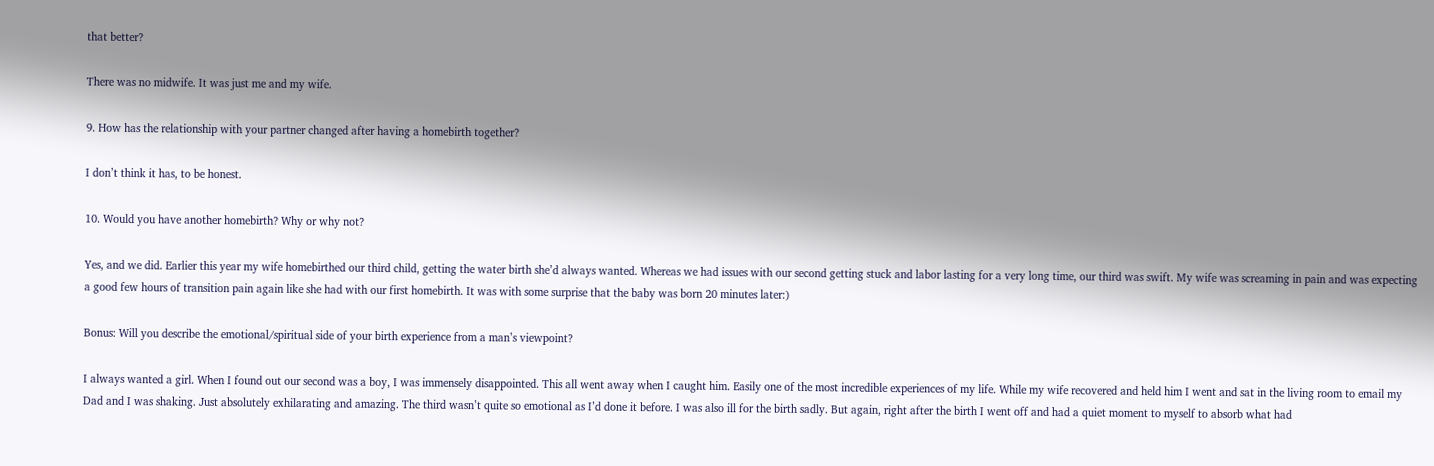that better?

There was no midwife. It was just me and my wife.

9. How has the relationship with your partner changed after having a homebirth together?

I don’t think it has, to be honest.

10. Would you have another homebirth? Why or why not?

Yes, and we did. Earlier this year my wife homebirthed our third child, getting the water birth she’d always wanted. Whereas we had issues with our second getting stuck and labor lasting for a very long time, our third was swift. My wife was screaming in pain and was expecting a good few hours of transition pain again like she had with our first homebirth. It was with some surprise that the baby was born 20 minutes later:)

Bonus: Will you describe the emotional/spiritual side of your birth experience from a man’s viewpoint?

I always wanted a girl. When I found out our second was a boy, I was immensely disappointed. This all went away when I caught him. Easily one of the most incredible experiences of my life. While my wife recovered and held him I went and sat in the living room to email my Dad and I was shaking. Just absolutely exhilarating and amazing. The third wasn’t quite so emotional as I’d done it before. I was also ill for the birth sadly. But again, right after the birth I went off and had a quiet moment to myself to absorb what had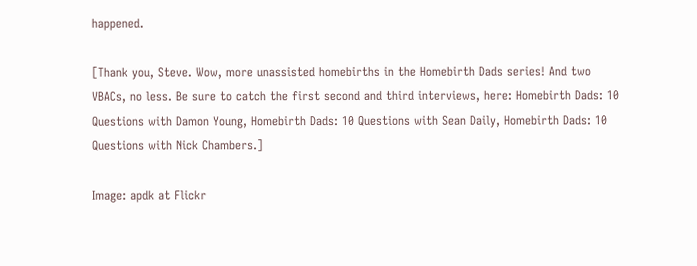happened.

[Thank you, Steve. Wow, more unassisted homebirths in the Homebirth Dads series! And two VBACs, no less. Be sure to catch the first second and third interviews, here: Homebirth Dads: 10 Questions with Damon Young, Homebirth Dads: 10 Questions with Sean Daily, Homebirth Dads: 10 Questions with Nick Chambers.]

Image: apdk at Flickr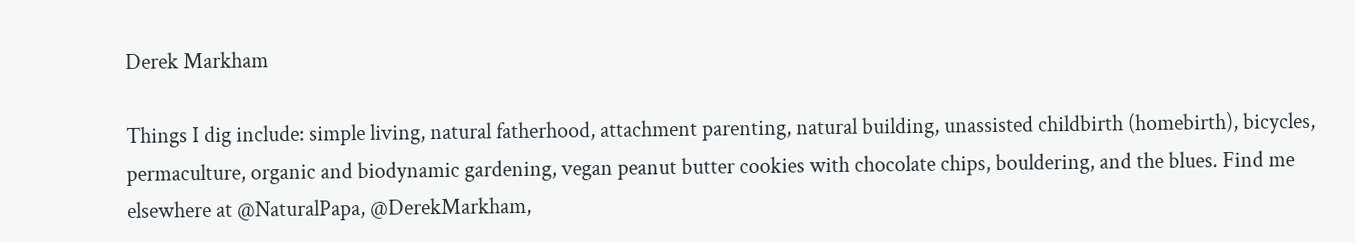Derek Markham

Things I dig include: simple living, natural fatherhood, attachment parenting, natural building, unassisted childbirth (homebirth), bicycles, permaculture, organic and biodynamic gardening, vegan peanut butter cookies with chocolate chips, bouldering, and the blues. Find me elsewhere at @NaturalPapa, @DerekMarkham,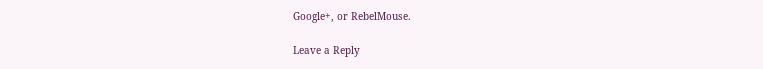Google+, or RebelMouse.

Leave a Reply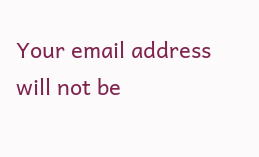Your email address will not be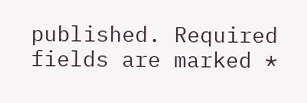published. Required fields are marked *